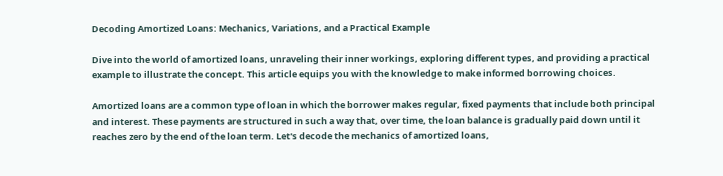Decoding Amortized Loans: Mechanics, Variations, and a Practical Example

Dive into the world of amortized loans, unraveling their inner workings, exploring different types, and providing a practical example to illustrate the concept. This article equips you with the knowledge to make informed borrowing choices.

Amortized loans are a common type of loan in which the borrower makes regular, fixed payments that include both principal and interest. These payments are structured in such a way that, over time, the loan balance is gradually paid down until it reaches zero by the end of the loan term. Let's decode the mechanics of amortized loans,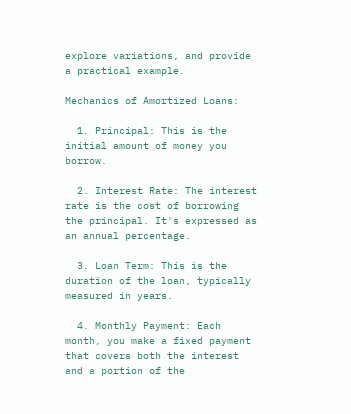explore variations, and provide a practical example.

Mechanics of Amortized Loans:

  1. Principal: This is the initial amount of money you borrow.

  2. Interest Rate: The interest rate is the cost of borrowing the principal. It's expressed as an annual percentage.

  3. Loan Term: This is the duration of the loan, typically measured in years.

  4. Monthly Payment: Each month, you make a fixed payment that covers both the interest and a portion of the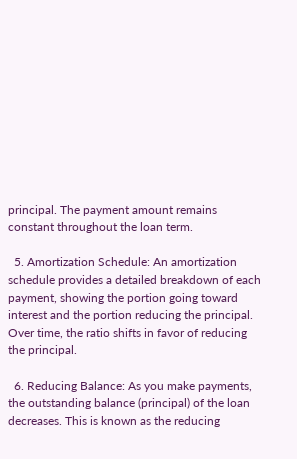principal. The payment amount remains constant throughout the loan term.

  5. Amortization Schedule: An amortization schedule provides a detailed breakdown of each payment, showing the portion going toward interest and the portion reducing the principal. Over time, the ratio shifts in favor of reducing the principal.

  6. Reducing Balance: As you make payments, the outstanding balance (principal) of the loan decreases. This is known as the reducing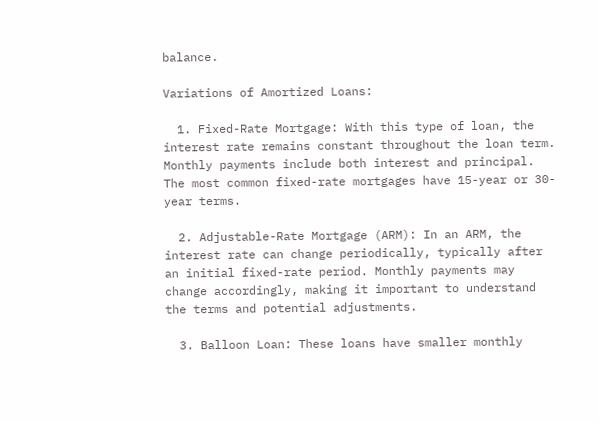balance.

Variations of Amortized Loans:

  1. Fixed-Rate Mortgage: With this type of loan, the interest rate remains constant throughout the loan term. Monthly payments include both interest and principal. The most common fixed-rate mortgages have 15-year or 30-year terms.

  2. Adjustable-Rate Mortgage (ARM): In an ARM, the interest rate can change periodically, typically after an initial fixed-rate period. Monthly payments may change accordingly, making it important to understand the terms and potential adjustments.

  3. Balloon Loan: These loans have smaller monthly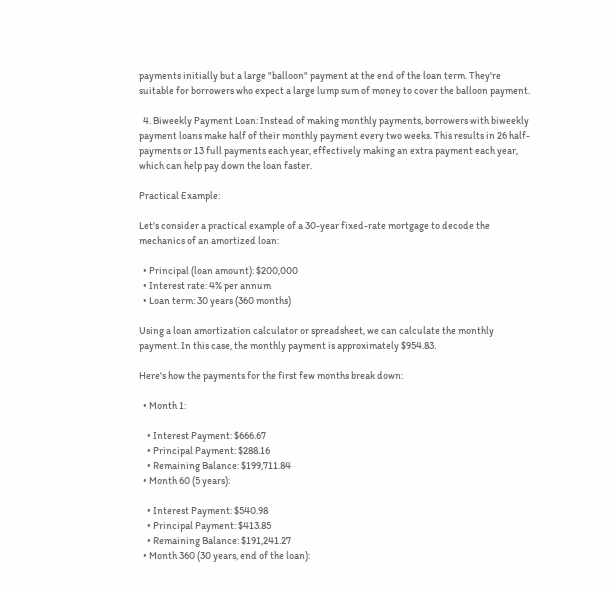payments initially but a large "balloon" payment at the end of the loan term. They're suitable for borrowers who expect a large lump sum of money to cover the balloon payment.

  4. Biweekly Payment Loan: Instead of making monthly payments, borrowers with biweekly payment loans make half of their monthly payment every two weeks. This results in 26 half-payments or 13 full payments each year, effectively making an extra payment each year, which can help pay down the loan faster.

Practical Example:

Let's consider a practical example of a 30-year fixed-rate mortgage to decode the mechanics of an amortized loan:

  • Principal (loan amount): $200,000
  • Interest rate: 4% per annum
  • Loan term: 30 years (360 months)

Using a loan amortization calculator or spreadsheet, we can calculate the monthly payment. In this case, the monthly payment is approximately $954.83.

Here's how the payments for the first few months break down:

  • Month 1:

    • Interest Payment: $666.67
    • Principal Payment: $288.16
    • Remaining Balance: $199,711.84
  • Month 60 (5 years):

    • Interest Payment: $540.98
    • Principal Payment: $413.85
    • Remaining Balance: $191,241.27
  • Month 360 (30 years, end of the loan):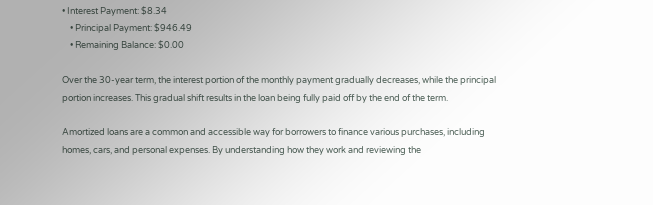• Interest Payment: $8.34
    • Principal Payment: $946.49
    • Remaining Balance: $0.00

Over the 30-year term, the interest portion of the monthly payment gradually decreases, while the principal portion increases. This gradual shift results in the loan being fully paid off by the end of the term.

Amortized loans are a common and accessible way for borrowers to finance various purchases, including homes, cars, and personal expenses. By understanding how they work and reviewing the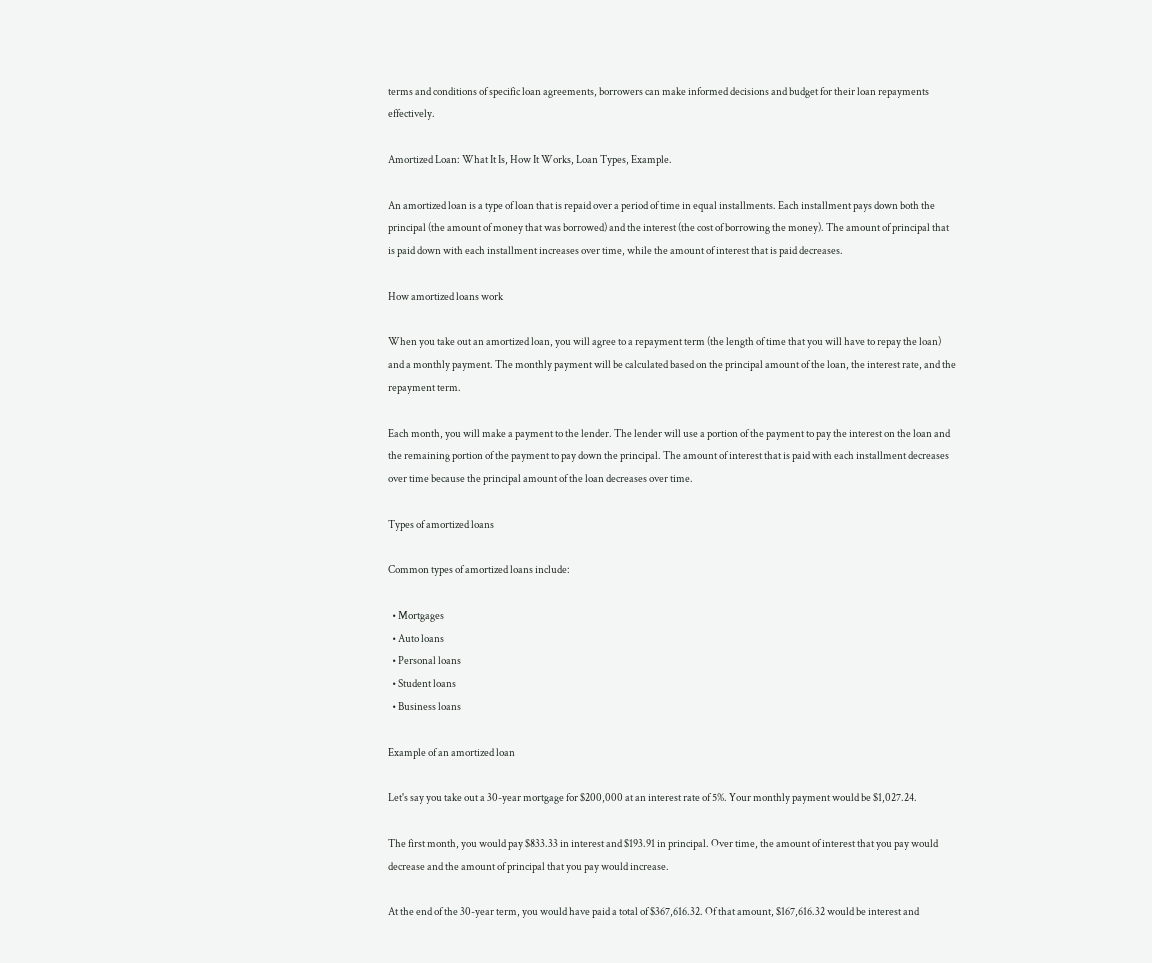terms and conditions of specific loan agreements, borrowers can make informed decisions and budget for their loan repayments effectively.

Amortized Loan: What It Is, How It Works, Loan Types, Example.

An amortized loan is a type of loan that is repaid over a period of time in equal installments. Each installment pays down both the principal (the amount of money that was borrowed) and the interest (the cost of borrowing the money). The amount of principal that is paid down with each installment increases over time, while the amount of interest that is paid decreases.

How amortized loans work

When you take out an amortized loan, you will agree to a repayment term (the length of time that you will have to repay the loan) and a monthly payment. The monthly payment will be calculated based on the principal amount of the loan, the interest rate, and the repayment term.

Each month, you will make a payment to the lender. The lender will use a portion of the payment to pay the interest on the loan and the remaining portion of the payment to pay down the principal. The amount of interest that is paid with each installment decreases over time because the principal amount of the loan decreases over time.

Types of amortized loans

Common types of amortized loans include:

  • Mortgages
  • Auto loans
  • Personal loans
  • Student loans
  • Business loans

Example of an amortized loan

Let's say you take out a 30-year mortgage for $200,000 at an interest rate of 5%. Your monthly payment would be $1,027.24.

The first month, you would pay $833.33 in interest and $193.91 in principal. Over time, the amount of interest that you pay would decrease and the amount of principal that you pay would increase.

At the end of the 30-year term, you would have paid a total of $367,616.32. Of that amount, $167,616.32 would be interest and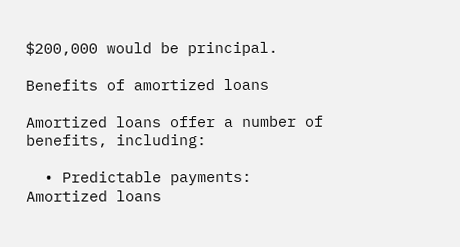$200,000 would be principal.

Benefits of amortized loans

Amortized loans offer a number of benefits, including:

  • Predictable payments: Amortized loans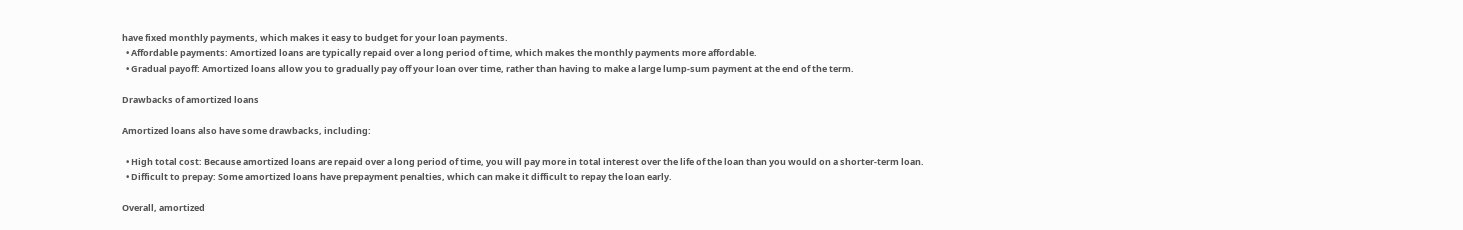have fixed monthly payments, which makes it easy to budget for your loan payments.
  • Affordable payments: Amortized loans are typically repaid over a long period of time, which makes the monthly payments more affordable.
  • Gradual payoff: Amortized loans allow you to gradually pay off your loan over time, rather than having to make a large lump-sum payment at the end of the term.

Drawbacks of amortized loans

Amortized loans also have some drawbacks, including:

  • High total cost: Because amortized loans are repaid over a long period of time, you will pay more in total interest over the life of the loan than you would on a shorter-term loan.
  • Difficult to prepay: Some amortized loans have prepayment penalties, which can make it difficult to repay the loan early.

Overall, amortized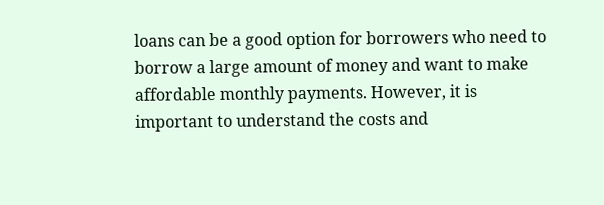loans can be a good option for borrowers who need to borrow a large amount of money and want to make affordable monthly payments. However, it is important to understand the costs and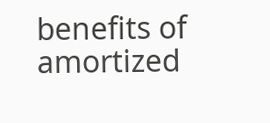benefits of amortized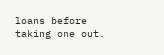loans before taking one out.